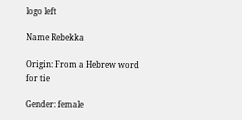logo left

Name Rebekka

Origin: From a Hebrew word for tie

Gender: female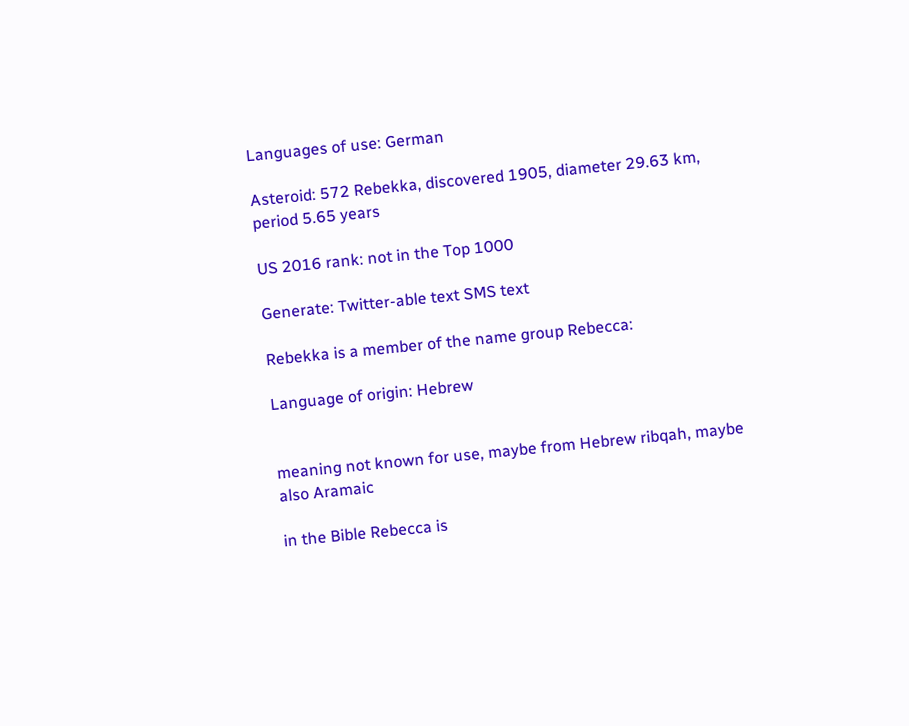Languages of use: German

Asteroid: 572 Rebekka, discovered 1905, diameter 29.63 km, period 5.65 years

US 2016 rank: not in the Top 1000

Generate: Twitter-able text SMS text

Rebekka is a member of the name group Rebecca:

Language of origin: Hebrew


meaning not known for use, maybe from Hebrew ribqah, maybe also Aramaic

in the Bible Rebecca is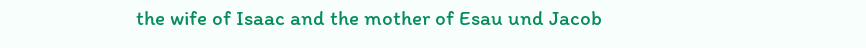the wife of Isaac and the mother of Esau und Jacob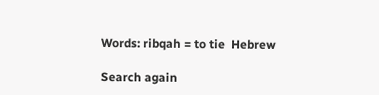Words: ribqah = to tie  Hebrew

Search again